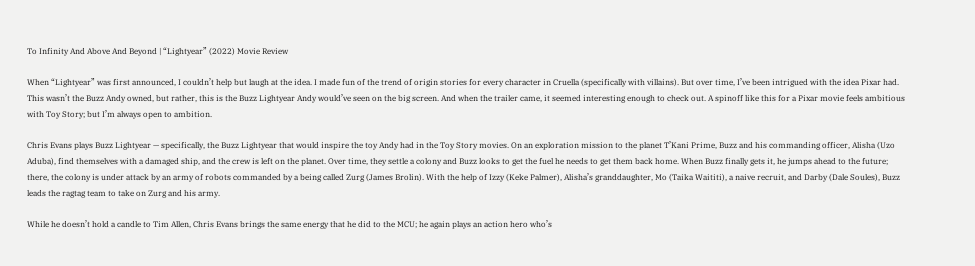To Infinity And Above And Beyond | “Lightyear” (2022) Movie Review

When “Lightyear” was first announced, I couldn’t help but laugh at the idea. I made fun of the trend of origin stories for every character in Cruella (specifically with villains). But over time, I’ve been intrigued with the idea Pixar had. This wasn’t the Buzz Andy owned, but rather, this is the Buzz Lightyear Andy would’ve seen on the big screen. And when the trailer came, it seemed interesting enough to check out. A spinoff like this for a Pixar movie feels ambitious with Toy Story; but I’m always open to ambition.

Chris Evans plays Buzz Lightyear — specifically, the Buzz Lightyear that would inspire the toy Andy had in the Toy Story movies. On an exploration mission to the planet T’Kani Prime, Buzz and his commanding officer, Alisha (Uzo Aduba), find themselves with a damaged ship, and the crew is left on the planet. Over time, they settle a colony and Buzz looks to get the fuel he needs to get them back home. When Buzz finally gets it, he jumps ahead to the future; there, the colony is under attack by an army of robots commanded by a being called Zurg (James Brolin). With the help of Izzy (Keke Palmer), Alisha’s granddaughter, Mo (Taika Waititi), a naive recruit, and Darby (Dale Soules), Buzz leads the ragtag team to take on Zurg and his army.

While he doesn’t hold a candle to Tim Allen, Chris Evans brings the same energy that he did to the MCU; he again plays an action hero who’s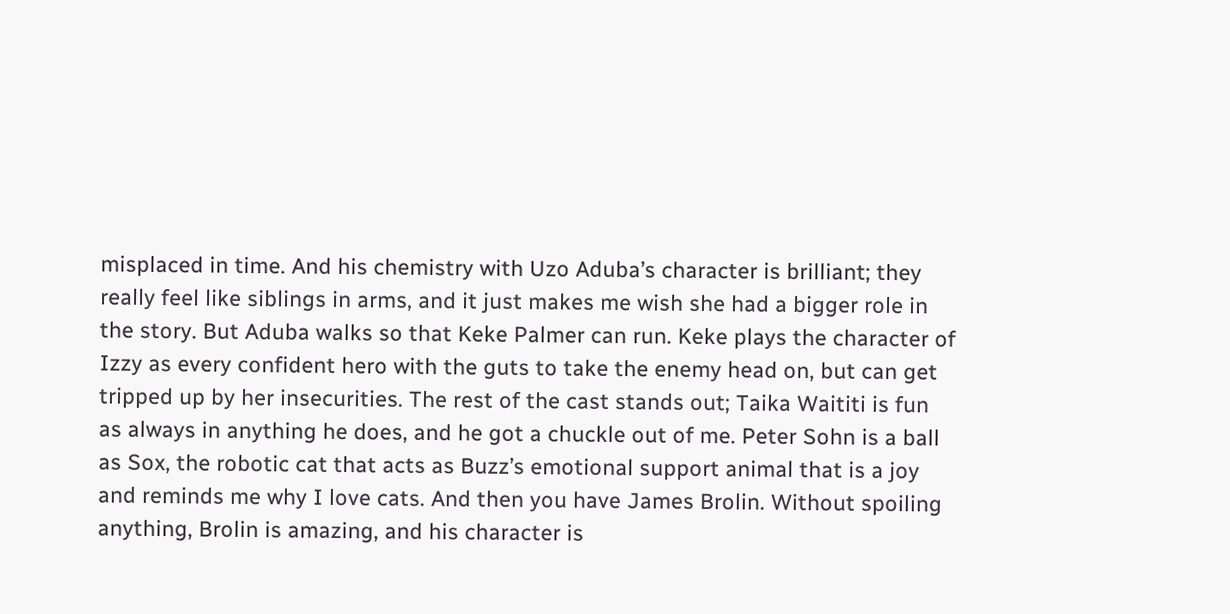misplaced in time. And his chemistry with Uzo Aduba’s character is brilliant; they really feel like siblings in arms, and it just makes me wish she had a bigger role in the story. But Aduba walks so that Keke Palmer can run. Keke plays the character of Izzy as every confident hero with the guts to take the enemy head on, but can get tripped up by her insecurities. The rest of the cast stands out; Taika Waititi is fun as always in anything he does, and he got a chuckle out of me. Peter Sohn is a ball as Sox, the robotic cat that acts as Buzz’s emotional support animal that is a joy and reminds me why I love cats. And then you have James Brolin. Without spoiling anything, Brolin is amazing, and his character is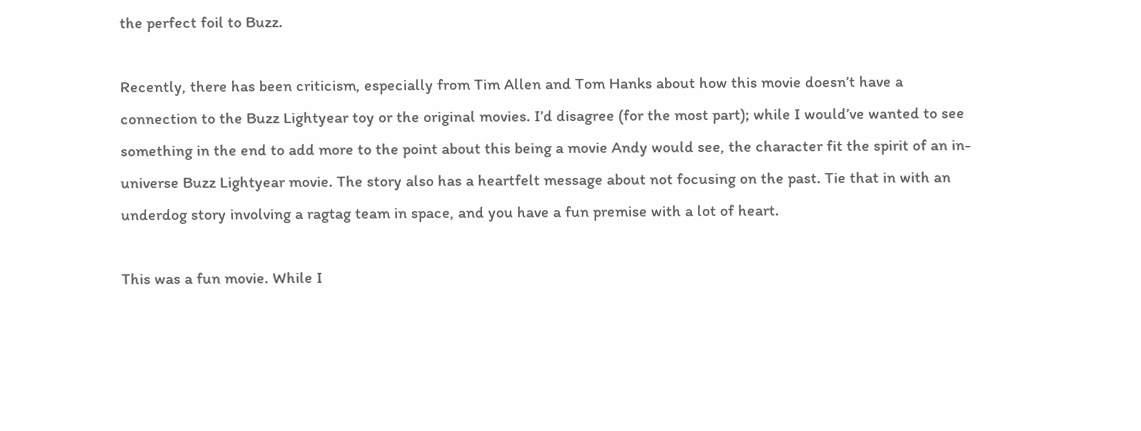the perfect foil to Buzz.

Recently, there has been criticism, especially from Tim Allen and Tom Hanks about how this movie doesn’t have a connection to the Buzz Lightyear toy or the original movies. I’d disagree (for the most part); while I would’ve wanted to see something in the end to add more to the point about this being a movie Andy would see, the character fit the spirit of an in-universe Buzz Lightyear movie. The story also has a heartfelt message about not focusing on the past. Tie that in with an underdog story involving a ragtag team in space, and you have a fun premise with a lot of heart.

This was a fun movie. While I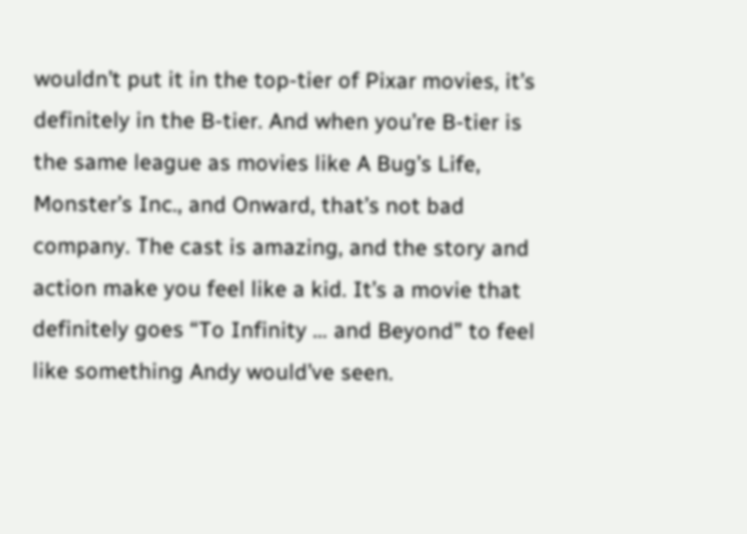wouldn’t put it in the top-tier of Pixar movies, it’s definitely in the B-tier. And when you’re B-tier is the same league as movies like A Bug’s Life, Monster’s Inc., and Onward, that’s not bad company. The cast is amazing, and the story and action make you feel like a kid. It’s a movie that definitely goes “To Infinity … and Beyond” to feel like something Andy would’ve seen.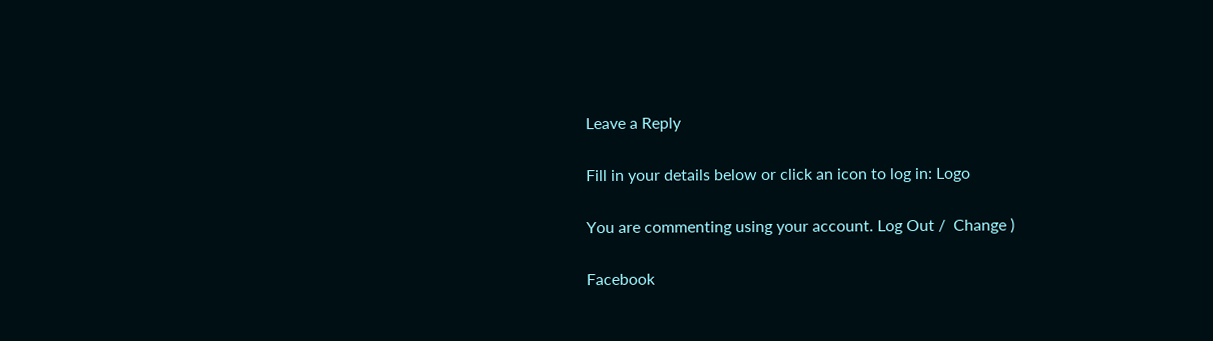Leave a Reply

Fill in your details below or click an icon to log in: Logo

You are commenting using your account. Log Out /  Change )

Facebook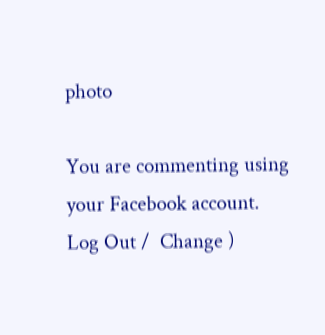photo

You are commenting using your Facebook account. Log Out /  Change )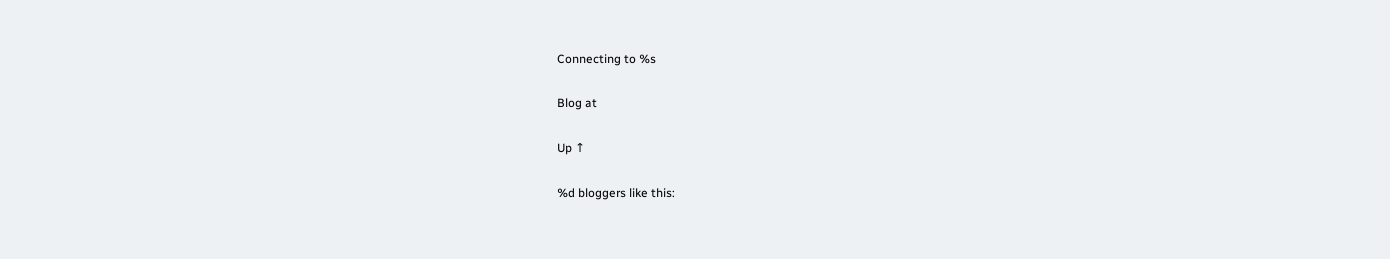Connecting to %s

Blog at

Up ↑

%d bloggers like this: